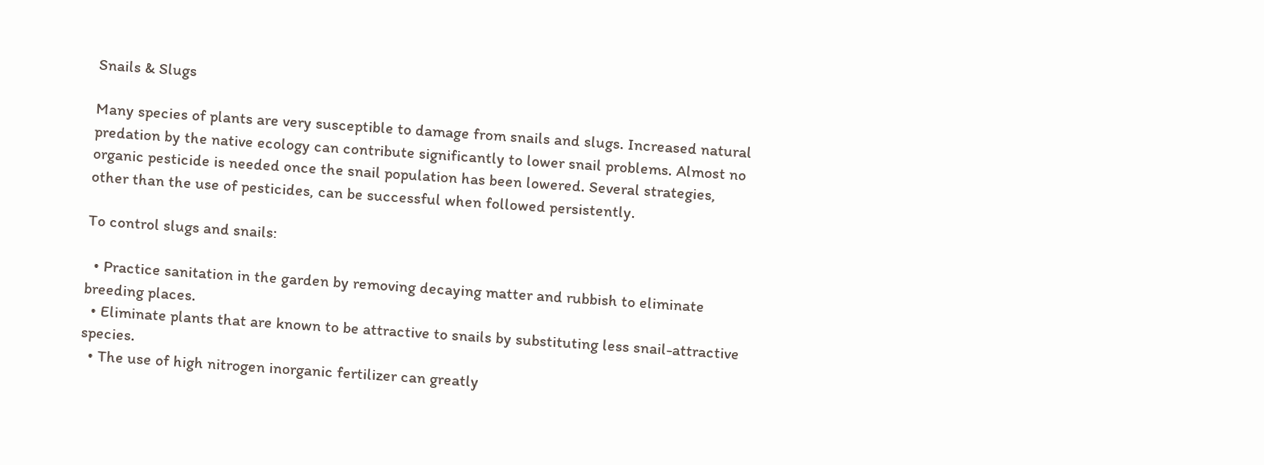Snails & Slugs

Many species of plants are very susceptible to damage from snails and slugs. Increased natural predation by the native ecology can contribute significantly to lower snail problems. Almost no organic pesticide is needed once the snail population has been lowered. Several strategies, other than the use of pesticides, can be successful when followed persistently.

To control slugs and snails:

  • Practice sanitation in the garden by removing decaying matter and rubbish to eliminate breeding places.
  • Eliminate plants that are known to be attractive to snails by substituting less snail-attractive species.
  • The use of high nitrogen inorganic fertilizer can greatly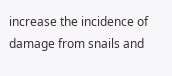increase the incidence of damage from snails and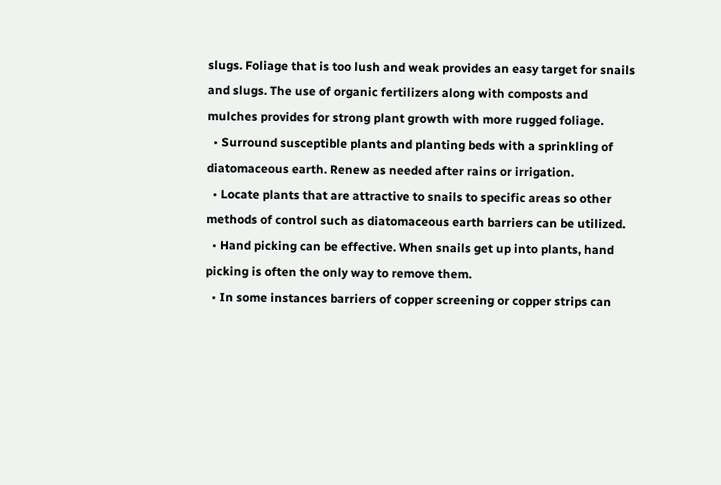slugs. Foliage that is too lush and weak provides an easy target for snails and slugs. The use of organic fertilizers along with composts and mulches provides for strong plant growth with more rugged foliage.
  • Surround susceptible plants and planting beds with a sprinkling of diatomaceous earth. Renew as needed after rains or irrigation.
  • Locate plants that are attractive to snails to specific areas so other methods of control such as diatomaceous earth barriers can be utilized.
  • Hand picking can be effective. When snails get up into plants, hand picking is often the only way to remove them.
  • In some instances barriers of copper screening or copper strips can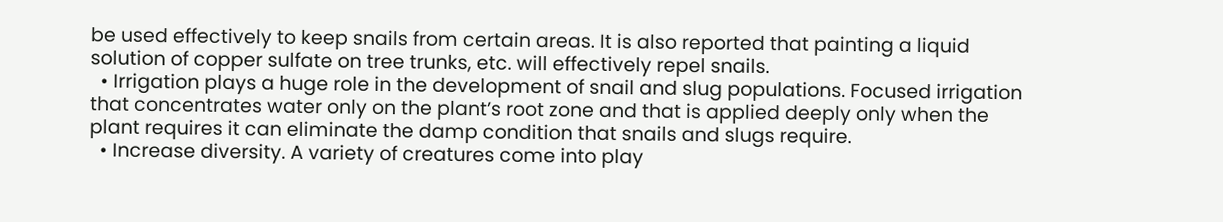be used effectively to keep snails from certain areas. It is also reported that painting a liquid solution of copper sulfate on tree trunks, etc. will effectively repel snails.
  • Irrigation plays a huge role in the development of snail and slug populations. Focused irrigation that concentrates water only on the plant’s root zone and that is applied deeply only when the plant requires it can eliminate the damp condition that snails and slugs require.
  • Increase diversity. A variety of creatures come into play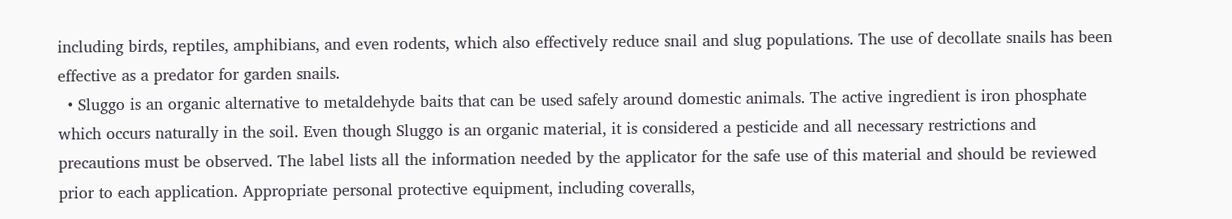including birds, reptiles, amphibians, and even rodents, which also effectively reduce snail and slug populations. The use of decollate snails has been effective as a predator for garden snails.
  • Sluggo is an organic alternative to metaldehyde baits that can be used safely around domestic animals. The active ingredient is iron phosphate which occurs naturally in the soil. Even though Sluggo is an organic material, it is considered a pesticide and all necessary restrictions and precautions must be observed. The label lists all the information needed by the applicator for the safe use of this material and should be reviewed prior to each application. Appropriate personal protective equipment, including coveralls,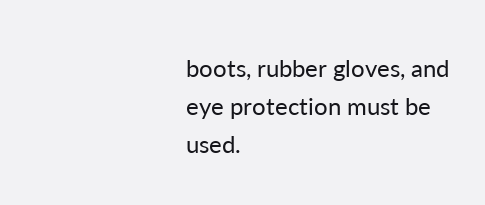boots, rubber gloves, and eye protection must be used.